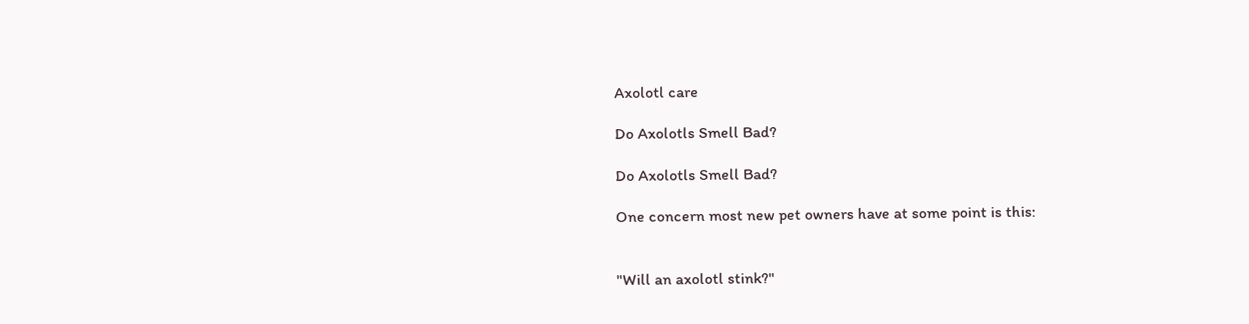Axolotl care

Do Axolotls Smell Bad?

Do Axolotls Smell Bad?

One concern most new pet owners have at some point is this:


"Will an axolotl stink?"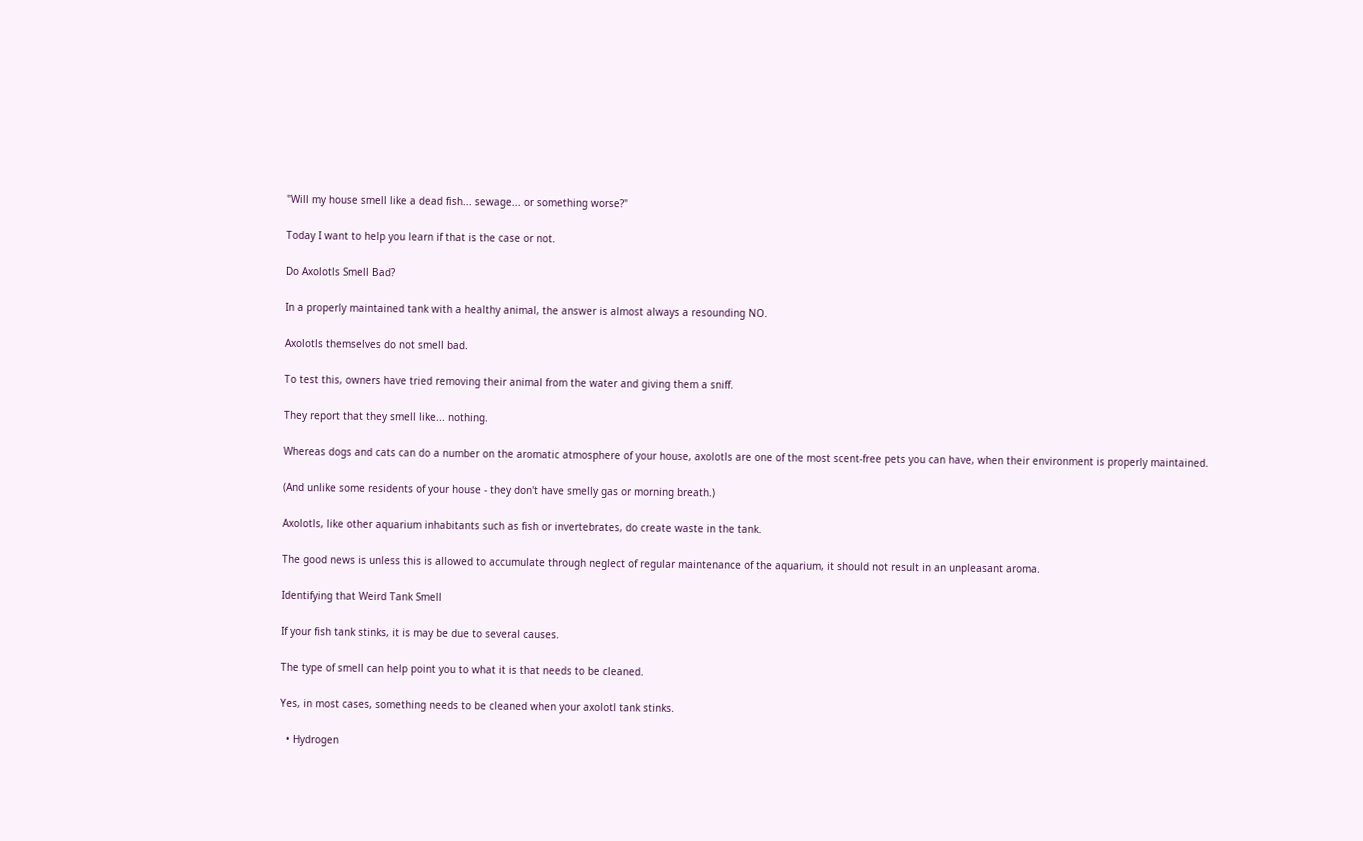"Will my house smell like a dead fish... sewage... or something worse?"

Today I want to help you learn if that is the case or not.

Do Axolotls Smell Bad?

In a properly maintained tank with a healthy animal, the answer is almost always a resounding NO.

Axolotls themselves do not smell bad.

To test this, owners have tried removing their animal from the water and giving them a sniff.

They report that they smell like... nothing.

Whereas dogs and cats can do a number on the aromatic atmosphere of your house, axolotls are one of the most scent-free pets you can have, when their environment is properly maintained.

(And unlike some residents of your house - they don't have smelly gas or morning breath.)

Axolotls, like other aquarium inhabitants such as fish or invertebrates, do create waste in the tank.

The good news is unless this is allowed to accumulate through neglect of regular maintenance of the aquarium, it should not result in an unpleasant aroma.

Identifying that Weird Tank Smell

If your fish tank stinks, it is may be due to several causes.

The type of smell can help point you to what it is that needs to be cleaned.

Yes, in most cases, something needs to be cleaned when your axolotl tank stinks.

  • Hydrogen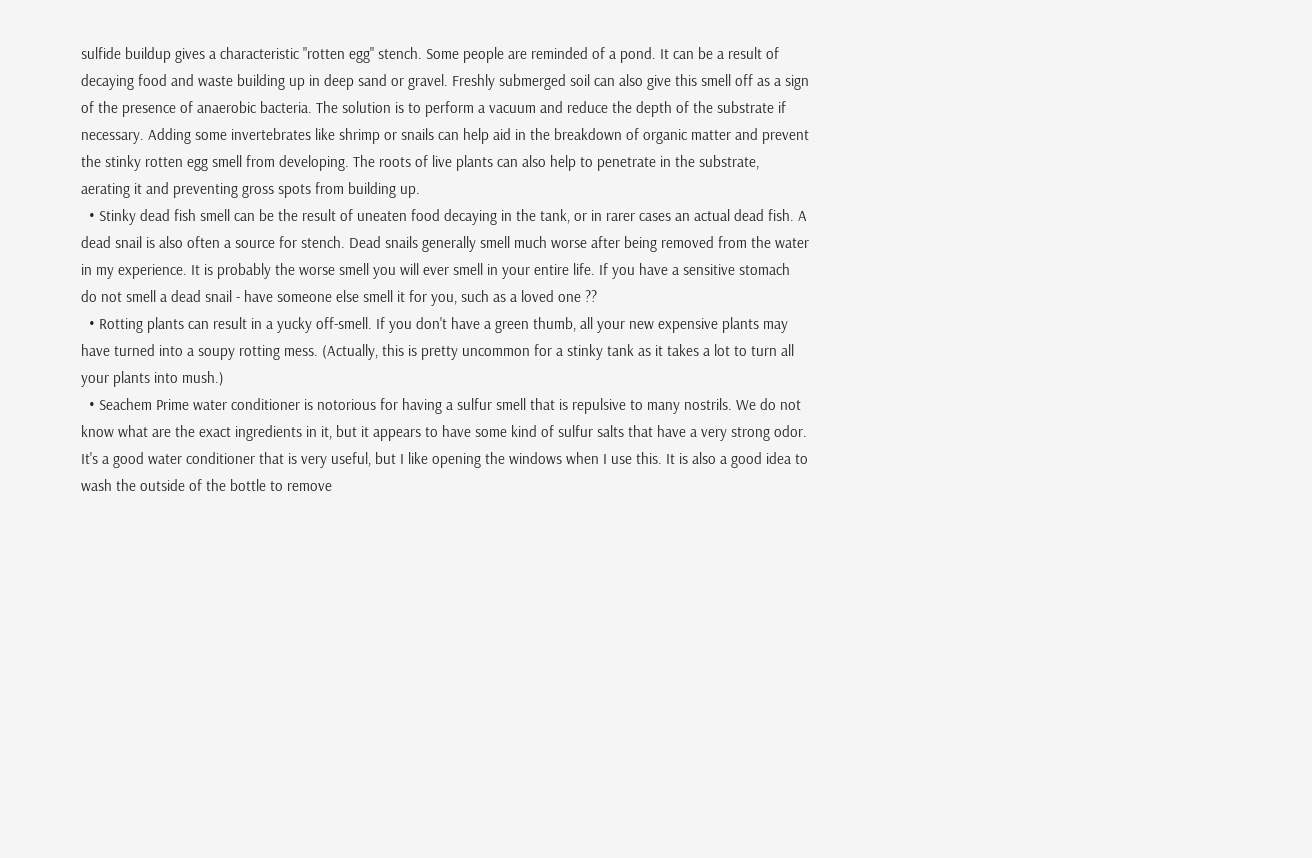sulfide buildup gives a characteristic "rotten egg" stench. Some people are reminded of a pond. It can be a result of decaying food and waste building up in deep sand or gravel. Freshly submerged soil can also give this smell off as a sign of the presence of anaerobic bacteria. The solution is to perform a vacuum and reduce the depth of the substrate if necessary. Adding some invertebrates like shrimp or snails can help aid in the breakdown of organic matter and prevent the stinky rotten egg smell from developing. The roots of live plants can also help to penetrate in the substrate, aerating it and preventing gross spots from building up.
  • Stinky dead fish smell can be the result of uneaten food decaying in the tank, or in rarer cases an actual dead fish. A dead snail is also often a source for stench. Dead snails generally smell much worse after being removed from the water in my experience. It is probably the worse smell you will ever smell in your entire life. If you have a sensitive stomach do not smell a dead snail - have someone else smell it for you, such as a loved one ??
  • Rotting plants can result in a yucky off-smell. If you don't have a green thumb, all your new expensive plants may have turned into a soupy rotting mess. (Actually, this is pretty uncommon for a stinky tank as it takes a lot to turn all your plants into mush.)
  • Seachem Prime water conditioner is notorious for having a sulfur smell that is repulsive to many nostrils. We do not know what are the exact ingredients in it, but it appears to have some kind of sulfur salts that have a very strong odor. It's a good water conditioner that is very useful, but I like opening the windows when I use this. It is also a good idea to wash the outside of the bottle to remove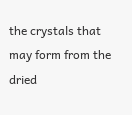the crystals that may form from the dried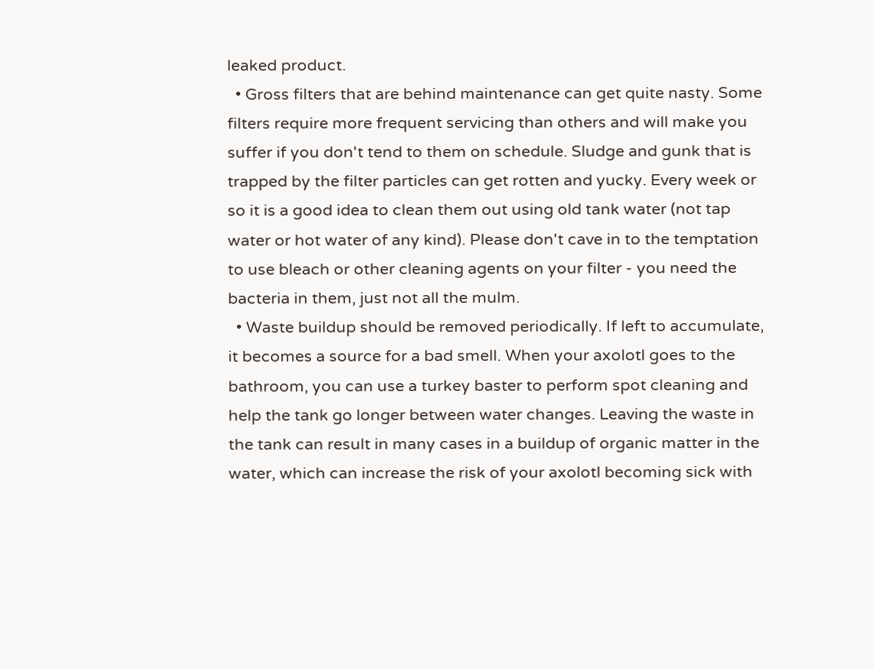leaked product.
  • Gross filters that are behind maintenance can get quite nasty. Some filters require more frequent servicing than others and will make you suffer if you don't tend to them on schedule. Sludge and gunk that is trapped by the filter particles can get rotten and yucky. Every week or so it is a good idea to clean them out using old tank water (not tap water or hot water of any kind). Please don't cave in to the temptation to use bleach or other cleaning agents on your filter - you need the bacteria in them, just not all the mulm.
  • Waste buildup should be removed periodically. If left to accumulate, it becomes a source for a bad smell. When your axolotl goes to the bathroom, you can use a turkey baster to perform spot cleaning and help the tank go longer between water changes. Leaving the waste in the tank can result in many cases in a buildup of organic matter in the water, which can increase the risk of your axolotl becoming sick with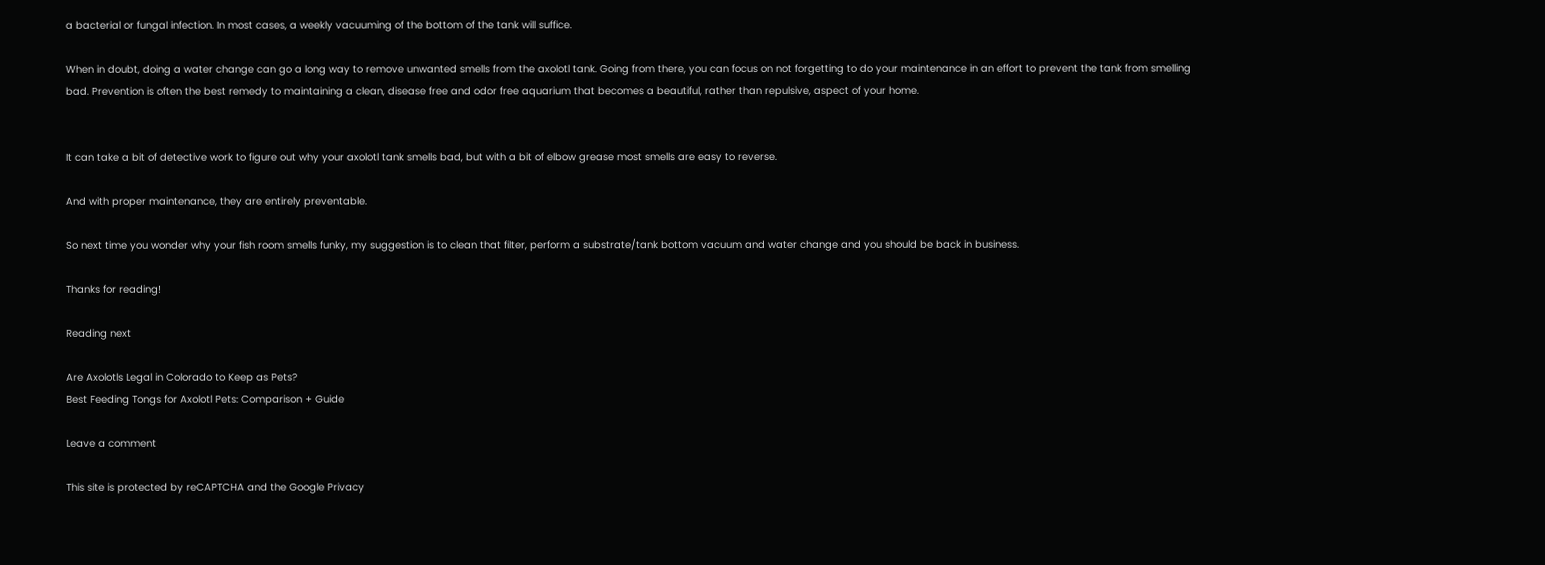a bacterial or fungal infection. In most cases, a weekly vacuuming of the bottom of the tank will suffice.

When in doubt, doing a water change can go a long way to remove unwanted smells from the axolotl tank. Going from there, you can focus on not forgetting to do your maintenance in an effort to prevent the tank from smelling bad. Prevention is often the best remedy to maintaining a clean, disease free and odor free aquarium that becomes a beautiful, rather than repulsive, aspect of your home.


It can take a bit of detective work to figure out why your axolotl tank smells bad, but with a bit of elbow grease most smells are easy to reverse.

And with proper maintenance, they are entirely preventable.

So next time you wonder why your fish room smells funky, my suggestion is to clean that filter, perform a substrate/tank bottom vacuum and water change and you should be back in business.

Thanks for reading!

Reading next

Are Axolotls Legal in Colorado to Keep as Pets?
Best Feeding Tongs for Axolotl Pets: Comparison + Guide

Leave a comment

This site is protected by reCAPTCHA and the Google Privacy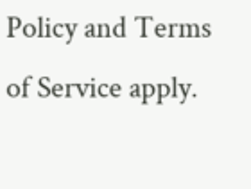Policy and Terms of Service apply.